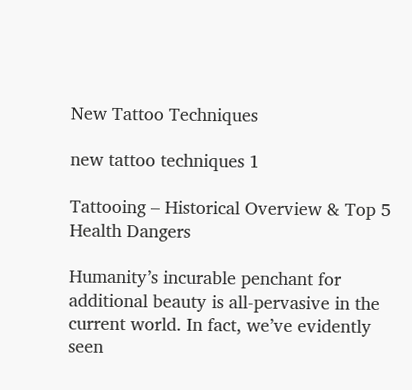New Tattoo Techniques

new tattoo techniques 1

Tattooing – Historical Overview & Top 5 Health Dangers

Humanity’s incurable penchant for additional beauty is all-pervasive in the current world. In fact, we’ve evidently seen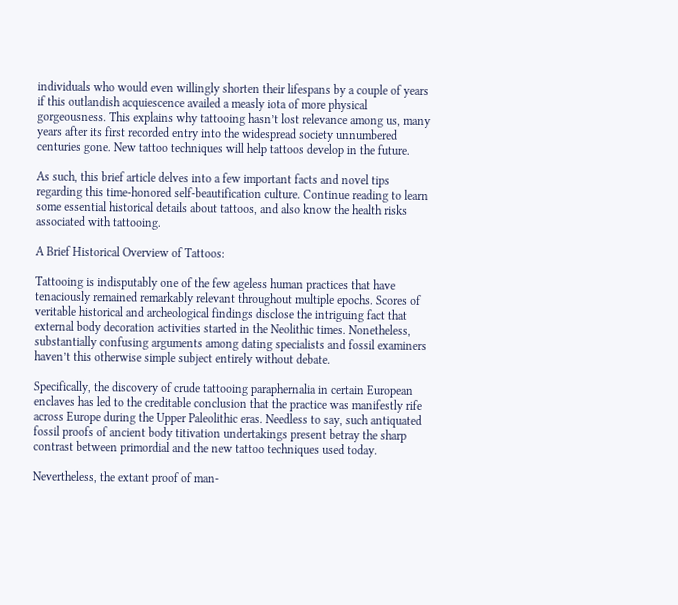individuals who would even willingly shorten their lifespans by a couple of years if this outlandish acquiescence availed a measly iota of more physical gorgeousness. This explains why tattooing hasn’t lost relevance among us, many years after its first recorded entry into the widespread society unnumbered centuries gone. New tattoo techniques will help tattoos develop in the future.

As such, this brief article delves into a few important facts and novel tips regarding this time-honored self-beautification culture. Continue reading to learn some essential historical details about tattoos, and also know the health risks associated with tattooing.

A Brief Historical Overview of Tattoos:

Tattooing is indisputably one of the few ageless human practices that have tenaciously remained remarkably relevant throughout multiple epochs. Scores of veritable historical and archeological findings disclose the intriguing fact that external body decoration activities started in the Neolithic times. Nonetheless, substantially confusing arguments among dating specialists and fossil examiners haven’t this otherwise simple subject entirely without debate.

Specifically, the discovery of crude tattooing paraphernalia in certain European enclaves has led to the creditable conclusion that the practice was manifestly rife across Europe during the Upper Paleolithic eras. Needless to say, such antiquated fossil proofs of ancient body titivation undertakings present betray the sharp contrast between primordial and the new tattoo techniques used today.

Nevertheless, the extant proof of man-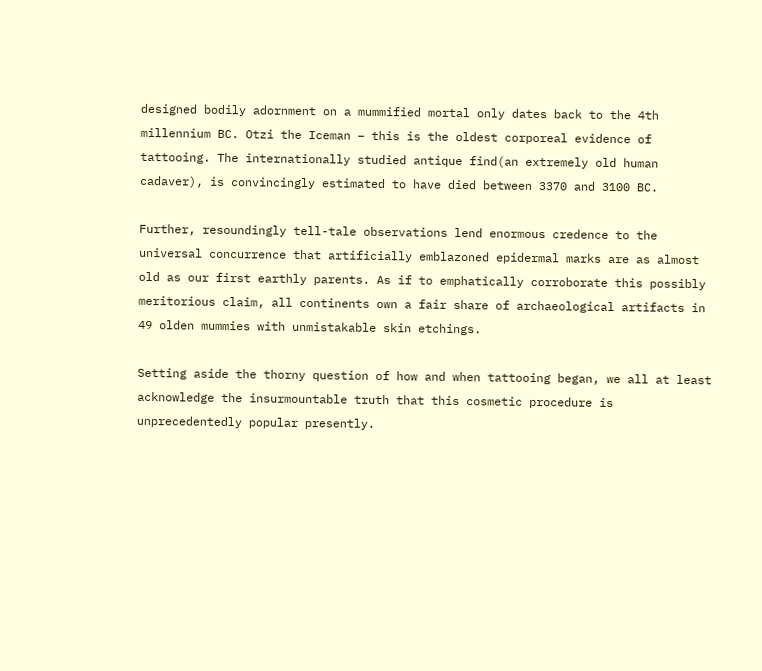designed bodily adornment on a mummified mortal only dates back to the 4th millennium BC. Otzi the Iceman – this is the oldest corporeal evidence of tattooing. The internationally studied antique find(an extremely old human cadaver), is convincingly estimated to have died between 3370 and 3100 BC.

Further, resoundingly tell-tale observations lend enormous credence to the universal concurrence that artificially emblazoned epidermal marks are as almost old as our first earthly parents. As if to emphatically corroborate this possibly meritorious claim, all continents own a fair share of archaeological artifacts in 49 olden mummies with unmistakable skin etchings.

Setting aside the thorny question of how and when tattooing began, we all at least acknowledge the insurmountable truth that this cosmetic procedure is unprecedentedly popular presently.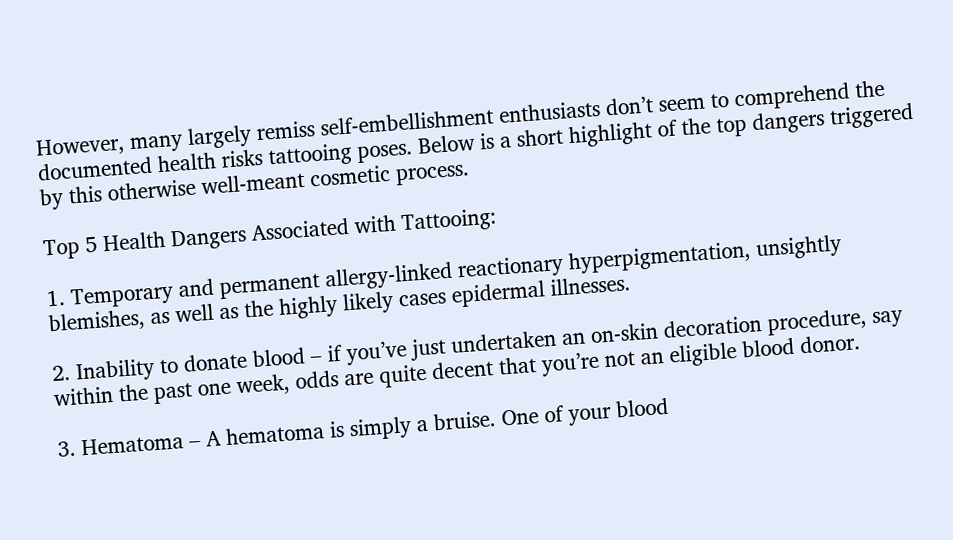However, many largely remiss self-embellishment enthusiasts don’t seem to comprehend the documented health risks tattooing poses. Below is a short highlight of the top dangers triggered by this otherwise well-meant cosmetic process.

Top 5 Health Dangers Associated with Tattooing:

1. Temporary and permanent allergy-linked reactionary hyperpigmentation, unsightly blemishes, as well as the highly likely cases epidermal illnesses.

2. Inability to donate blood – if you’ve just undertaken an on-skin decoration procedure, say within the past one week, odds are quite decent that you’re not an eligible blood donor.

3. Hematoma – A hematoma is simply a bruise. One of your blood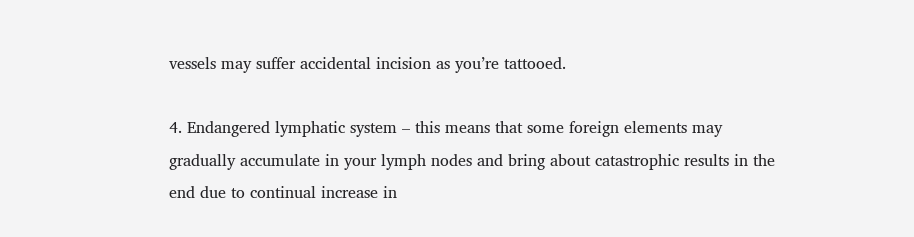vessels may suffer accidental incision as you’re tattooed.

4. Endangered lymphatic system – this means that some foreign elements may gradually accumulate in your lymph nodes and bring about catastrophic results in the end due to continual increase in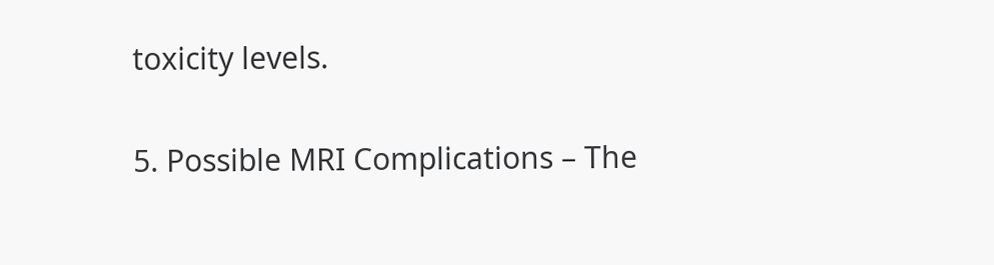toxicity levels.

5. Possible MRI Complications – The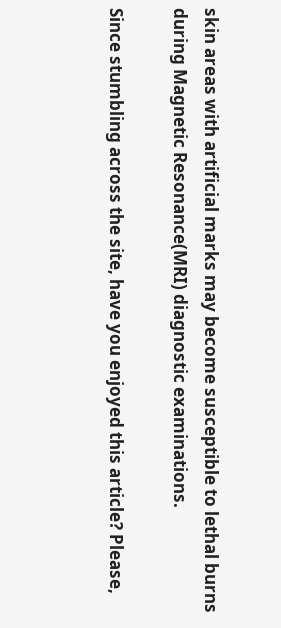skin areas with artificial marks may become susceptible to lethal burns during Magnetic Resonance(MRI) diagnostic examinations.

Since stumbling across the site, have you enjoyed this article? Please,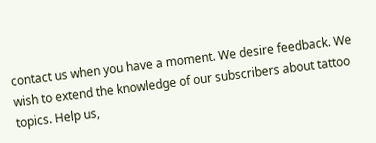contact us when you have a moment. We desire feedback. We wish to extend the knowledge of our subscribers about tattoo topics. Help us,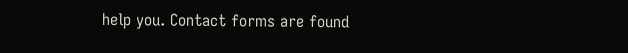help you. Contact forms are found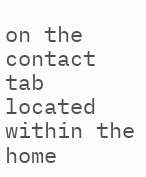on the contact tab located within the home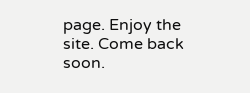page. Enjoy the site. Come back soon.